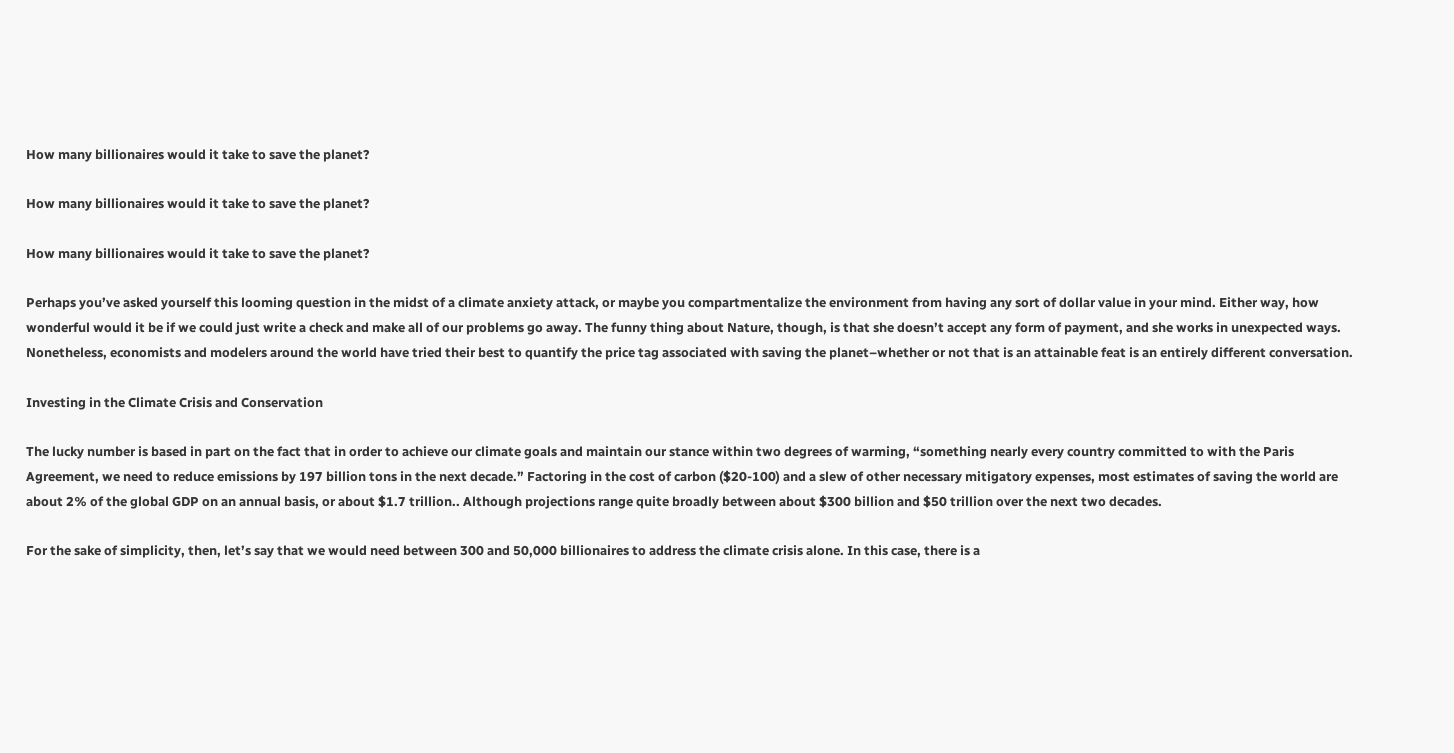How many billionaires would it take to save the planet?

How many billionaires would it take to save the planet?

How many billionaires would it take to save the planet?

Perhaps you’ve asked yourself this looming question in the midst of a climate anxiety attack, or maybe you compartmentalize the environment from having any sort of dollar value in your mind. Either way, how wonderful would it be if we could just write a check and make all of our problems go away. The funny thing about Nature, though, is that she doesn’t accept any form of payment, and she works in unexpected ways. Nonetheless, economists and modelers around the world have tried their best to quantify the price tag associated with saving the planet–whether or not that is an attainable feat is an entirely different conversation.

Investing in the Climate Crisis and Conservation

The lucky number is based in part on the fact that in order to achieve our climate goals and maintain our stance within two degrees of warming, “something nearly every country committed to with the Paris Agreement, we need to reduce emissions by 197 billion tons in the next decade.” Factoring in the cost of carbon ($20-100) and a slew of other necessary mitigatory expenses, most estimates of saving the world are about 2% of the global GDP on an annual basis, or about $1.7 trillion.. Although projections range quite broadly between about $300 billion and $50 trillion over the next two decades.

For the sake of simplicity, then, let’s say that we would need between 300 and 50,000 billionaires to address the climate crisis alone. In this case, there is a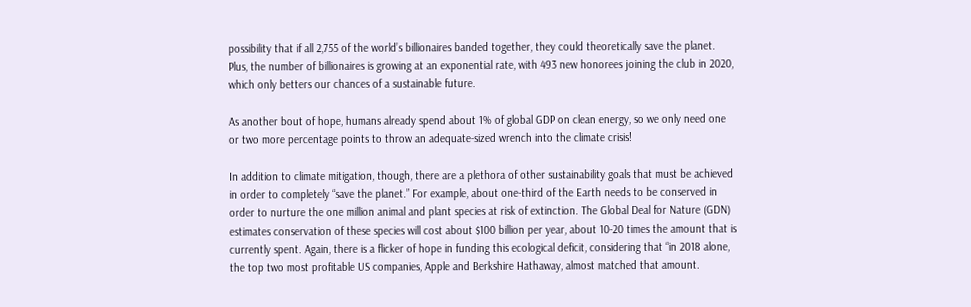possibility that if all 2,755 of the world’s billionaires banded together, they could theoretically save the planet. Plus, the number of billionaires is growing at an exponential rate, with 493 new honorees joining the club in 2020, which only betters our chances of a sustainable future.

As another bout of hope, humans already spend about 1% of global GDP on clean energy, so we only need one or two more percentage points to throw an adequate-sized wrench into the climate crisis!

In addition to climate mitigation, though, there are a plethora of other sustainability goals that must be achieved in order to completely “save the planet.” For example, about one-third of the Earth needs to be conserved in order to nurture the one million animal and plant species at risk of extinction. The Global Deal for Nature (GDN) estimates conservation of these species will cost about $100 billion per year, about 10-20 times the amount that is currently spent. Again, there is a flicker of hope in funding this ecological deficit, considering that “in 2018 alone, the top two most profitable US companies, Apple and Berkshire Hathaway, almost matched that amount.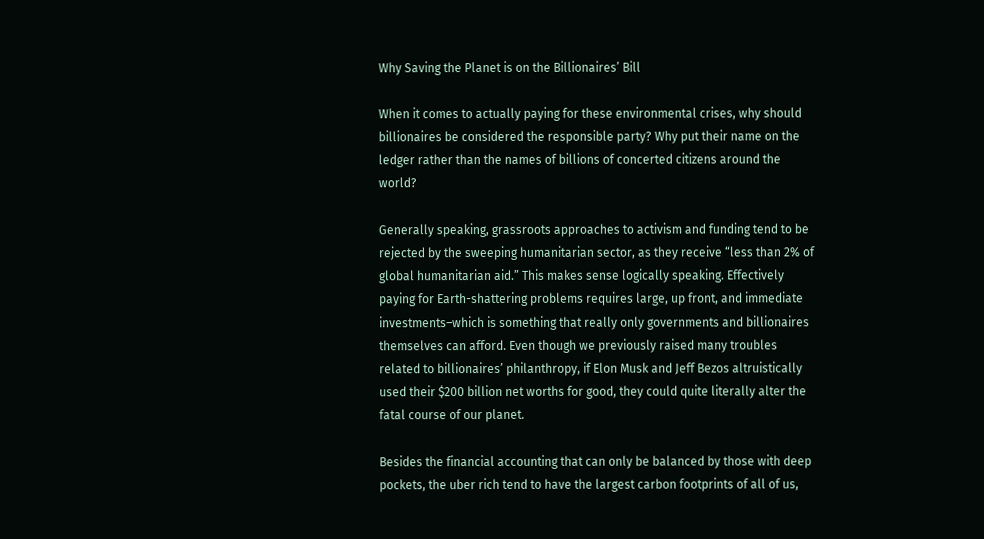Why Saving the Planet is on the Billionaires’ Bill

When it comes to actually paying for these environmental crises, why should billionaires be considered the responsible party? Why put their name on the ledger rather than the names of billions of concerted citizens around the world?

Generally speaking, grassroots approaches to activism and funding tend to be rejected by the sweeping humanitarian sector, as they receive “less than 2% of global humanitarian aid.” This makes sense logically speaking. Effectively paying for Earth-shattering problems requires large, up front, and immediate investments–which is something that really only governments and billionaires themselves can afford. Even though we previously raised many troubles related to billionaires’ philanthropy, if Elon Musk and Jeff Bezos altruistically used their $200 billion net worths for good, they could quite literally alter the fatal course of our planet.

Besides the financial accounting that can only be balanced by those with deep pockets, the uber rich tend to have the largest carbon footprints of all of us,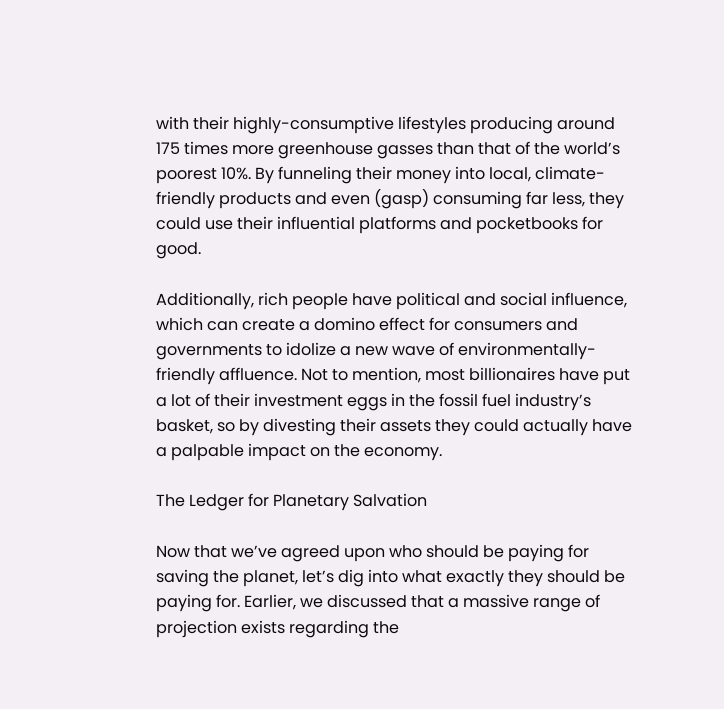with their highly-consumptive lifestyles producing around 175 times more greenhouse gasses than that of the world’s poorest 10%. By funneling their money into local, climate-friendly products and even (gasp) consuming far less, they could use their influential platforms and pocketbooks for good.

Additionally, rich people have political and social influence, which can create a domino effect for consumers and governments to idolize a new wave of environmentally-friendly affluence. Not to mention, most billionaires have put a lot of their investment eggs in the fossil fuel industry’s basket, so by divesting their assets they could actually have a palpable impact on the economy.

The Ledger for Planetary Salvation

Now that we’ve agreed upon who should be paying for saving the planet, let’s dig into what exactly they should be paying for. Earlier, we discussed that a massive range of projection exists regarding the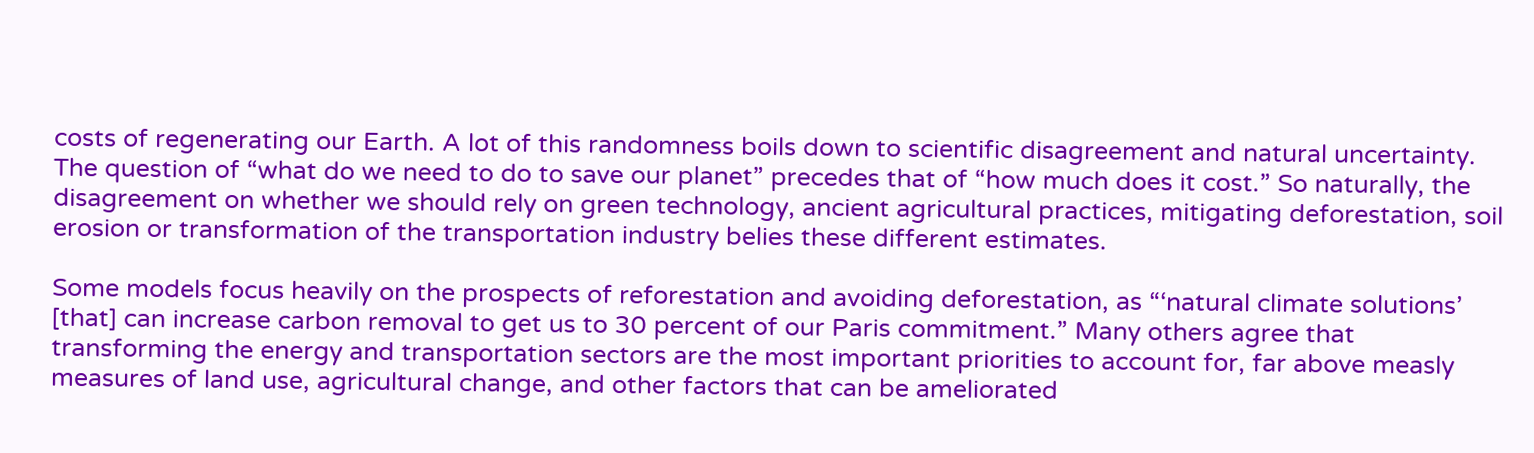costs of regenerating our Earth. A lot of this randomness boils down to scientific disagreement and natural uncertainty. The question of “what do we need to do to save our planet” precedes that of “how much does it cost.” So naturally, the disagreement on whether we should rely on green technology, ancient agricultural practices, mitigating deforestation, soil erosion or transformation of the transportation industry belies these different estimates.

Some models focus heavily on the prospects of reforestation and avoiding deforestation, as “‘natural climate solutions’ [that] can increase carbon removal to get us to 30 percent of our Paris commitment.” Many others agree that transforming the energy and transportation sectors are the most important priorities to account for, far above measly measures of land use, agricultural change, and other factors that can be ameliorated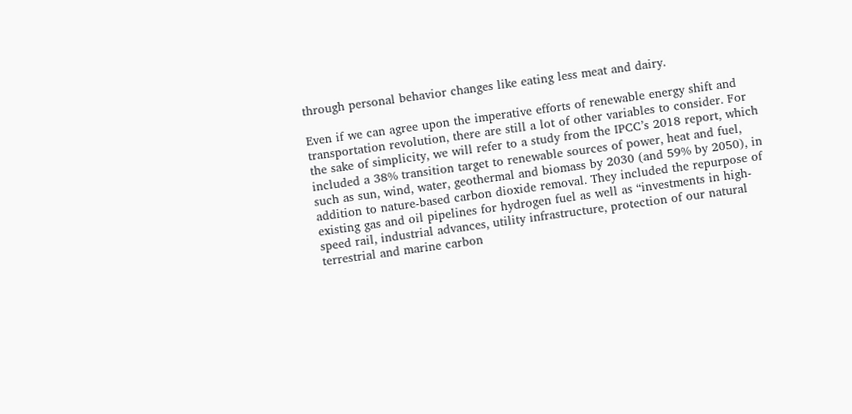through personal behavior changes like eating less meat and dairy.

Even if we can agree upon the imperative efforts of renewable energy shift and transportation revolution, there are still a lot of other variables to consider. For the sake of simplicity, we will refer to a study from the IPCC’s 2018 report, which included a 38% transition target to renewable sources of power, heat and fuel, such as sun, wind, water, geothermal and biomass by 2030 (and 59% by 2050), in addition to nature-based carbon dioxide removal. They included the repurpose of existing gas and oil pipelines for hydrogen fuel as well as “investments in high-speed rail, industrial advances, utility infrastructure, protection of our natural terrestrial and marine carbon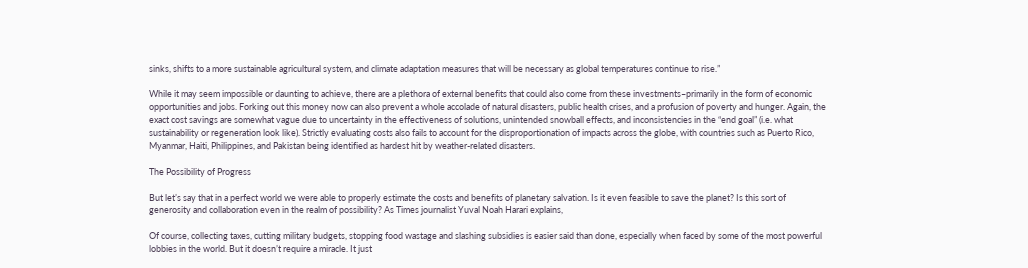sinks, shifts to a more sustainable agricultural system, and climate adaptation measures that will be necessary as global temperatures continue to rise.”

While it may seem impossible or daunting to achieve, there are a plethora of external benefits that could also come from these investments–primarily in the form of economic opportunities and jobs. Forking out this money now can also prevent a whole accolade of natural disasters, public health crises, and a profusion of poverty and hunger. Again, the exact cost savings are somewhat vague due to uncertainty in the effectiveness of solutions, unintended snowball effects, and inconsistencies in the “end goal” (i.e. what sustainability or regeneration look like). Strictly evaluating costs also fails to account for the disproportionation of impacts across the globe, with countries such as Puerto Rico, Myanmar, Haiti, Philippines, and Pakistan being identified as hardest hit by weather-related disasters.

The Possibility of Progress

But let’s say that in a perfect world we were able to properly estimate the costs and benefits of planetary salvation. Is it even feasible to save the planet? Is this sort of generosity and collaboration even in the realm of possibility? As Times journalist Yuval Noah Harari explains,

Of course, collecting taxes, cutting military budgets, stopping food wastage and slashing subsidies is easier said than done, especially when faced by some of the most powerful lobbies in the world. But it doesn’t require a miracle. It just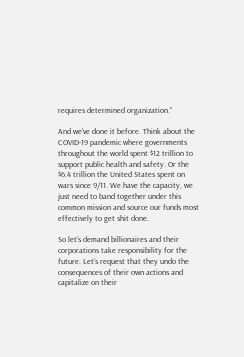requires determined organization.”

And we’ve done it before. Think about the COVID-19 pandemic where governments throughout the world spent $12 trillion to support public health and safety. Or the $6.4 trillion the United States spent on wars since 9/11. We have the capacity, we just need to band together under this common mission and source our funds most effectively to get shit done.

So let’s demand billionaires and their corporations take responsibility for the future. Let’s request that they undo the consequences of their own actions and capitalize on their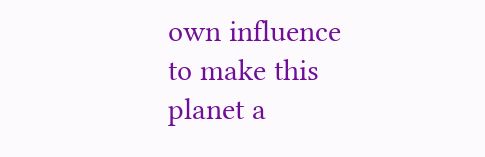own influence to make this planet a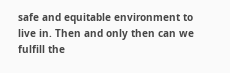safe and equitable environment to live in. Then and only then can we fulfill the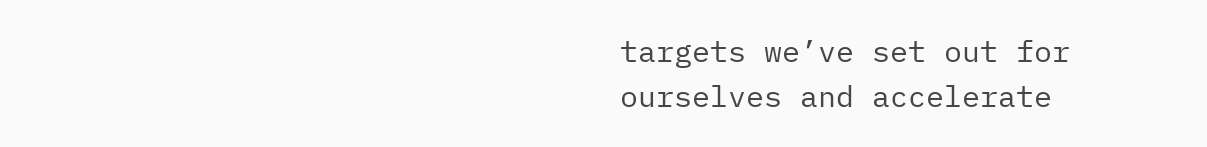targets we’ve set out for ourselves and accelerate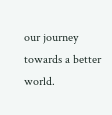our journey towards a better world.